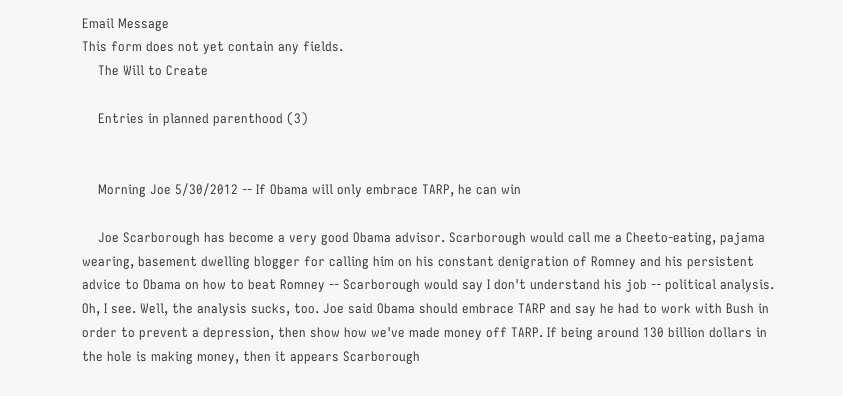Email Message
This form does not yet contain any fields.
    The Will to Create

    Entries in planned parenthood (3)


    Morning Joe 5/30/2012 -- If Obama will only embrace TARP, he can win

    Joe Scarborough has become a very good Obama advisor. Scarborough would call me a Cheeto-eating, pajama wearing, basement dwelling blogger for calling him on his constant denigration of Romney and his persistent advice to Obama on how to beat Romney -- Scarborough would say I don't understand his job -- political analysis. Oh, I see. Well, the analysis sucks, too. Joe said Obama should embrace TARP and say he had to work with Bush in order to prevent a depression, then show how we've made money off TARP. If being around 130 billion dollars in the hole is making money, then it appears Scarborough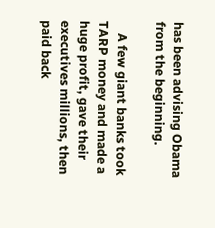has been advising Obama from the beginning.

    A few giant banks took TARP money and made a huge profit, gave their executives millions, then paid back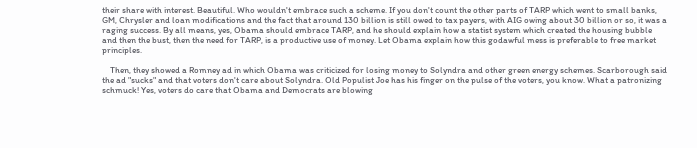their share with interest. Beautiful. Who wouldn't embrace such a scheme. If you don't count the other parts of TARP which went to small banks, GM, Chrysler and loan modifications and the fact that around 130 billion is still owed to tax payers, with AIG owing about 30 billion or so, it was a raging success. By all means, yes, Obama should embrace TARP, and he should explain how a statist system which created the housing bubble and then the bust, then the need for TARP, is a productive use of money. Let Obama explain how this godawful mess is preferable to free market principles.

    Then, they showed a Romney ad in which Obama was criticized for losing money to Solyndra and other green energy schemes. Scarborough said the ad "sucks" and that voters don't care about Solyndra. Old Populist Joe has his finger on the pulse of the voters, you know. What a patronizing schmuck! Yes, voters do care that Obama and Democrats are blowing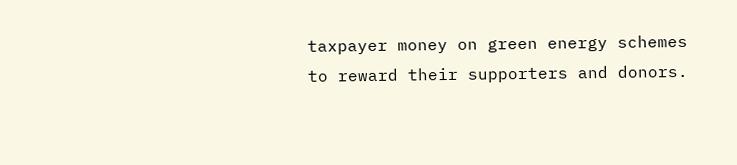taxpayer money on green energy schemes to reward their supporters and donors.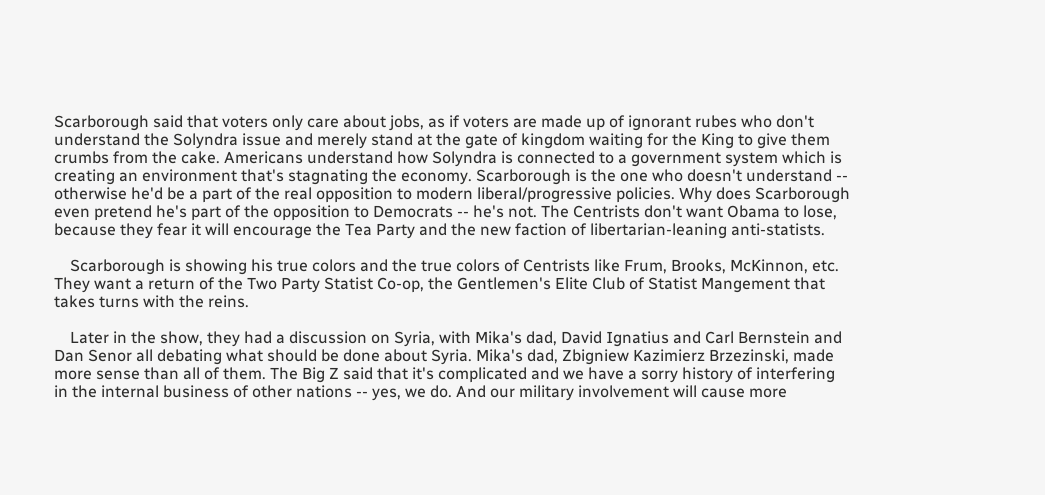Scarborough said that voters only care about jobs, as if voters are made up of ignorant rubes who don't understand the Solyndra issue and merely stand at the gate of kingdom waiting for the King to give them crumbs from the cake. Americans understand how Solyndra is connected to a government system which is creating an environment that's stagnating the economy. Scarborough is the one who doesn't understand -- otherwise he'd be a part of the real opposition to modern liberal/progressive policies. Why does Scarborough even pretend he's part of the opposition to Democrats -- he's not. The Centrists don't want Obama to lose, because they fear it will encourage the Tea Party and the new faction of libertarian-leaning anti-statists.

    Scarborough is showing his true colors and the true colors of Centrists like Frum, Brooks, McKinnon, etc. They want a return of the Two Party Statist Co-op, the Gentlemen's Elite Club of Statist Mangement that takes turns with the reins.

    Later in the show, they had a discussion on Syria, with Mika's dad, David Ignatius and Carl Bernstein and Dan Senor all debating what should be done about Syria. Mika's dad, Zbigniew Kazimierz Brzezinski, made more sense than all of them. The Big Z said that it's complicated and we have a sorry history of interfering in the internal business of other nations -- yes, we do. And our military involvement will cause more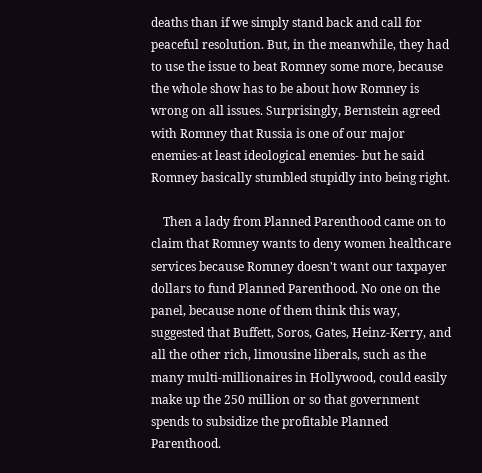deaths than if we simply stand back and call for peaceful resolution. But, in the meanwhile, they had to use the issue to beat Romney some more, because the whole show has to be about how Romney is wrong on all issues. Surprisingly, Bernstein agreed with Romney that Russia is one of our major enemies-at least ideological enemies- but he said Romney basically stumbled stupidly into being right.

    Then a lady from Planned Parenthood came on to claim that Romney wants to deny women healthcare services because Romney doesn't want our taxpayer dollars to fund Planned Parenthood. No one on the panel, because none of them think this way, suggested that Buffett, Soros, Gates, Heinz-Kerry, and all the other rich, limousine liberals, such as the many multi-millionaires in Hollywood, could easily make up the 250 million or so that government spends to subsidize the profitable Planned Parenthood.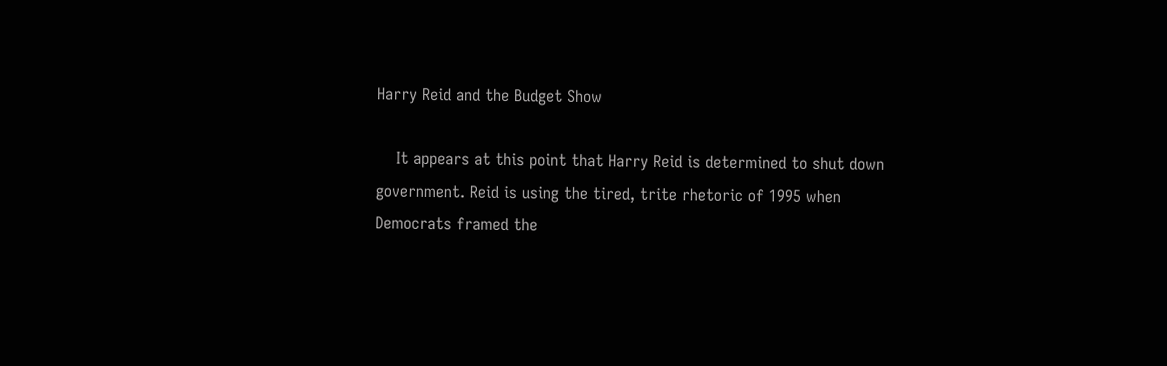Harry Reid and the Budget Show

    It appears at this point that Harry Reid is determined to shut down government. Reid is using the tired, trite rhetoric of 1995 when Democrats framed the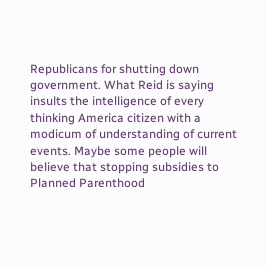Republicans for shutting down government. What Reid is saying insults the intelligence of every thinking America citizen with a modicum of understanding of current events. Maybe some people will believe that stopping subsidies to Planned Parenthood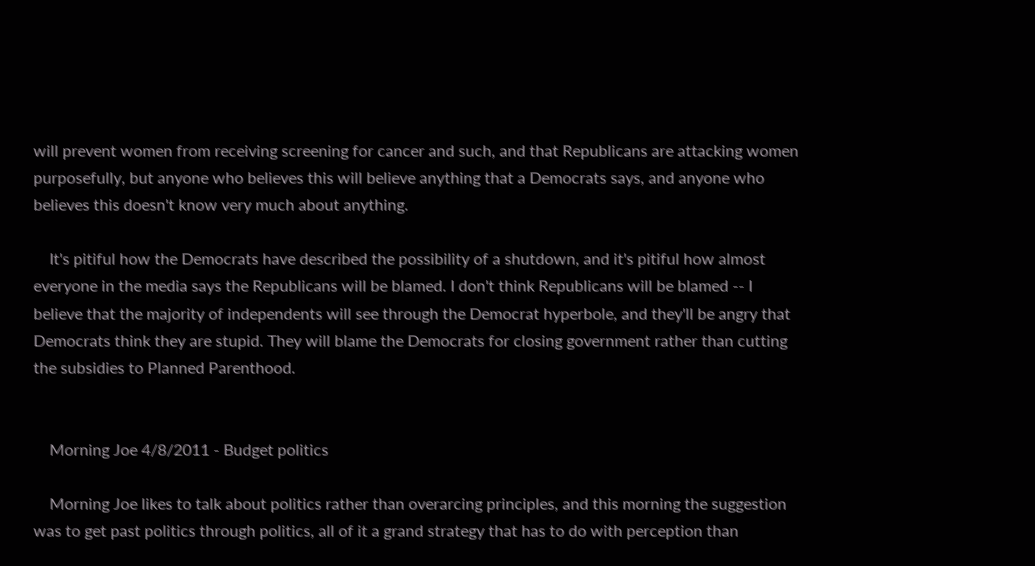will prevent women from receiving screening for cancer and such, and that Republicans are attacking women purposefully, but anyone who believes this will believe anything that a Democrats says, and anyone who believes this doesn't know very much about anything.

    It's pitiful how the Democrats have described the possibility of a shutdown, and it's pitiful how almost everyone in the media says the Republicans will be blamed. I don't think Republicans will be blamed -- I believe that the majority of independents will see through the Democrat hyperbole, and they'll be angry that Democrats think they are stupid. They will blame the Democrats for closing government rather than cutting the subsidies to Planned Parenthood.


    Morning Joe 4/8/2011 - Budget politics

    Morning Joe likes to talk about politics rather than overarcing principles, and this morning the suggestion was to get past politics through politics, all of it a grand strategy that has to do with perception than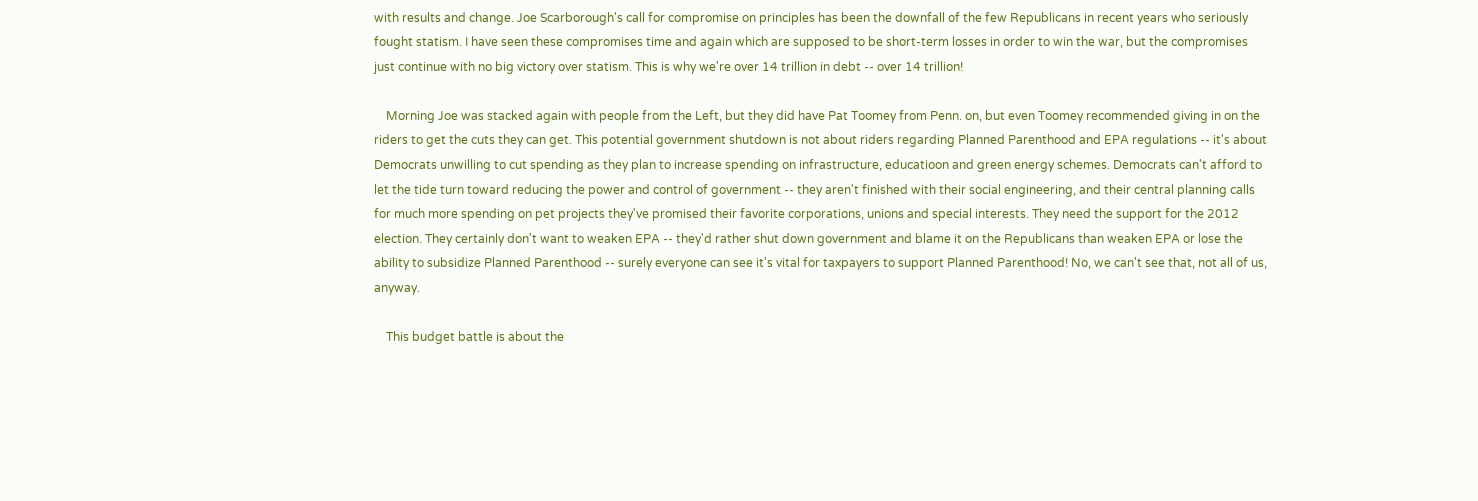with results and change. Joe Scarborough's call for compromise on principles has been the downfall of the few Republicans in recent years who seriously fought statism. I have seen these compromises time and again which are supposed to be short-term losses in order to win the war, but the compromises just continue with no big victory over statism. This is why we're over 14 trillion in debt -- over 14 trillion!

    Morning Joe was stacked again with people from the Left, but they did have Pat Toomey from Penn. on, but even Toomey recommended giving in on the riders to get the cuts they can get. This potential government shutdown is not about riders regarding Planned Parenthood and EPA regulations -- it's about Democrats unwilling to cut spending as they plan to increase spending on infrastructure, educatioon and green energy schemes. Democrats can't afford to let the tide turn toward reducing the power and control of government -- they aren't finished with their social engineering, and their central planning calls for much more spending on pet projects they've promised their favorite corporations, unions and special interests. They need the support for the 2012 election. They certainly don't want to weaken EPA -- they'd rather shut down government and blame it on the Republicans than weaken EPA or lose the ability to subsidize Planned Parenthood -- surely everyone can see it's vital for taxpayers to support Planned Parenthood! No, we can't see that, not all of us, anyway.

    This budget battle is about the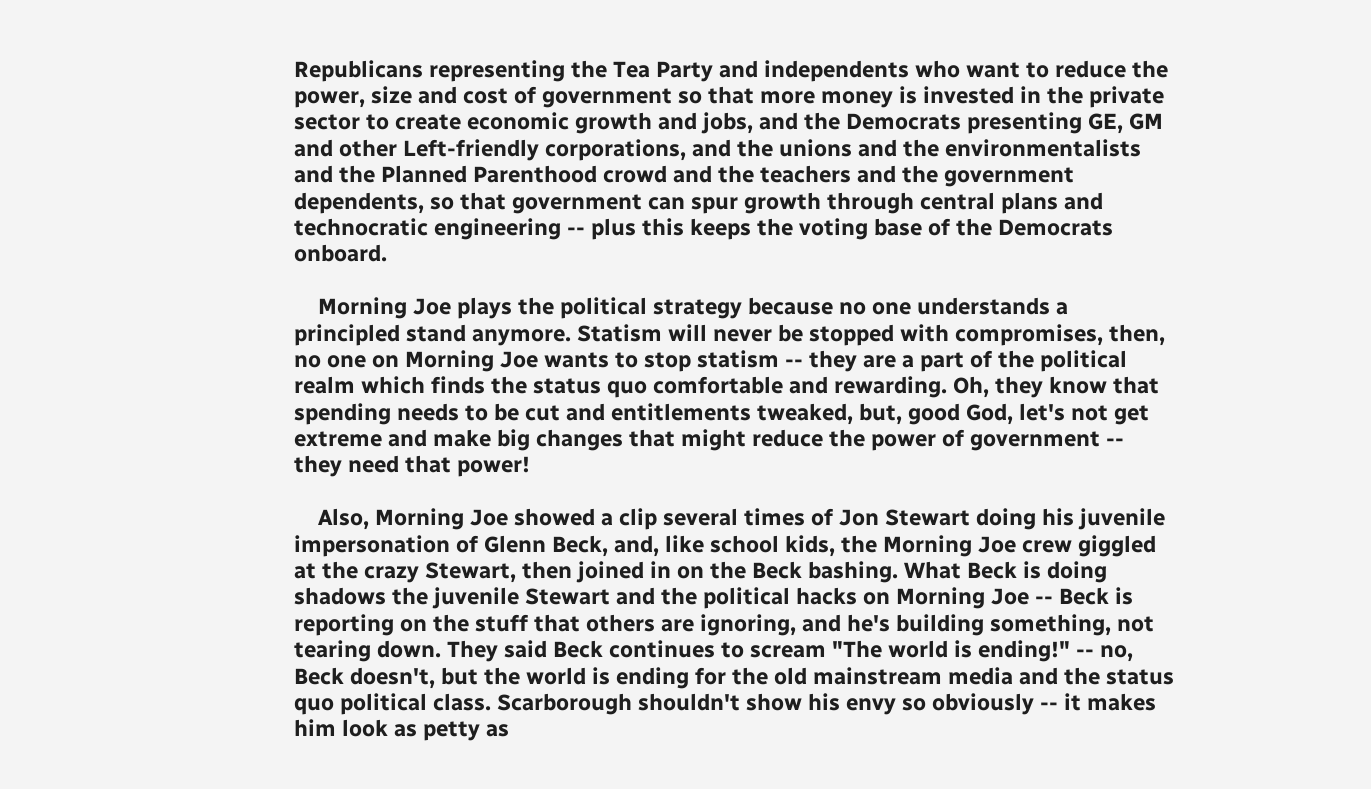Republicans representing the Tea Party and independents who want to reduce the power, size and cost of government so that more money is invested in the private sector to create economic growth and jobs, and the Democrats presenting GE, GM and other Left-friendly corporations, and the unions and the environmentalists and the Planned Parenthood crowd and the teachers and the government dependents, so that government can spur growth through central plans and technocratic engineering -- plus this keeps the voting base of the Democrats onboard.

    Morning Joe plays the political strategy because no one understands a principled stand anymore. Statism will never be stopped with compromises, then, no one on Morning Joe wants to stop statism -- they are a part of the political realm which finds the status quo comfortable and rewarding. Oh, they know that spending needs to be cut and entitlements tweaked, but, good God, let's not get extreme and make big changes that might reduce the power of government -- they need that power!

    Also, Morning Joe showed a clip several times of Jon Stewart doing his juvenile impersonation of Glenn Beck, and, like school kids, the Morning Joe crew giggled at the crazy Stewart, then joined in on the Beck bashing. What Beck is doing shadows the juvenile Stewart and the political hacks on Morning Joe -- Beck is reporting on the stuff that others are ignoring, and he's building something, not tearing down. They said Beck continues to scream "The world is ending!" -- no, Beck doesn't, but the world is ending for the old mainstream media and the status quo political class. Scarborough shouldn't show his envy so obviously -- it makes him look as petty as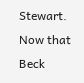Stewart. Now that Beck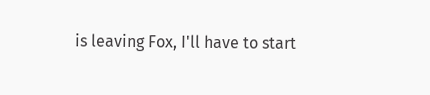is leaving Fox, I'll have to start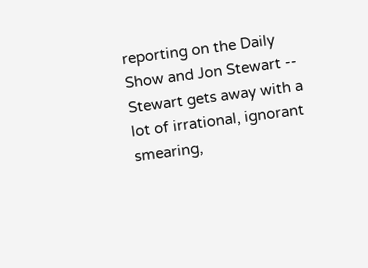reporting on the Daily Show and Jon Stewart -- Stewart gets away with a lot of irrational, ignorant smearing,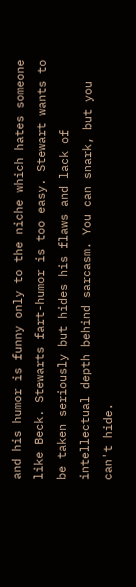and his humor is funny only to the niche which hates someone like Beck. Stewarts fart-humor is too easy. Stewart wants to be taken seriously but hides his flaws and lack of intellectual depth behind sarcasm. You can snark, but you can't hide.